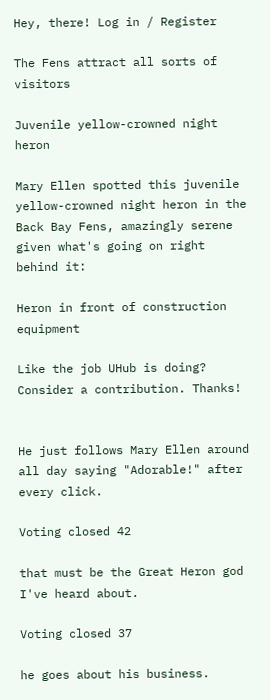Hey, there! Log in / Register

The Fens attract all sorts of visitors

Juvenile yellow-crowned night heron

Mary Ellen spotted this juvenile yellow-crowned night heron in the Back Bay Fens, amazingly serene given what's going on right behind it:

Heron in front of construction equipment

Like the job UHub is doing? Consider a contribution. Thanks!


He just follows Mary Ellen around all day saying "Adorable!" after every click.

Voting closed 42

that must be the Great Heron god I've heard about.

Voting closed 37

he goes about his business.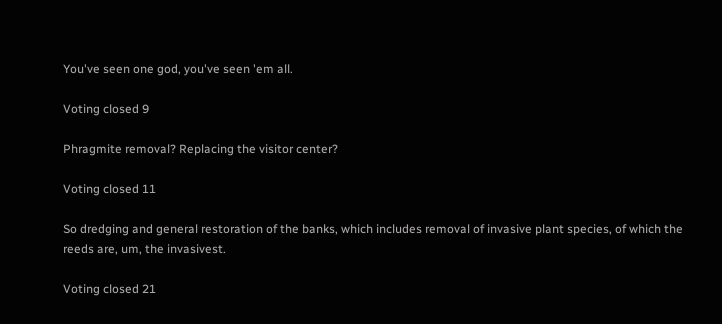You've seen one god, you've seen 'em all.

Voting closed 9

Phragmite removal? Replacing the visitor center?

Voting closed 11

So dredging and general restoration of the banks, which includes removal of invasive plant species, of which the reeds are, um, the invasivest.

Voting closed 21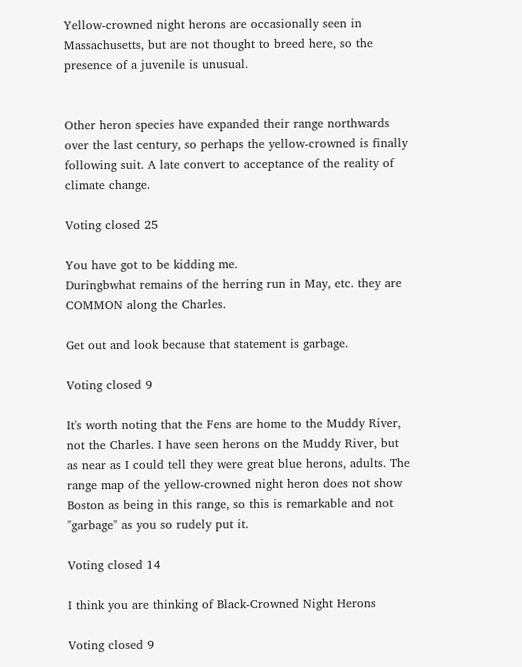Yellow-crowned night herons are occasionally seen in Massachusetts, but are not thought to breed here, so the presence of a juvenile is unusual.


Other heron species have expanded their range northwards over the last century, so perhaps the yellow-crowned is finally following suit. A late convert to acceptance of the reality of climate change.

Voting closed 25

You have got to be kidding me.
Duringbwhat remains of the herring run in May, etc. they are COMMON along the Charles.

Get out and look because that statement is garbage.

Voting closed 9

It's worth noting that the Fens are home to the Muddy River, not the Charles. I have seen herons on the Muddy River, but as near as I could tell they were great blue herons, adults. The range map of the yellow-crowned night heron does not show Boston as being in this range, so this is remarkable and not "garbage" as you so rudely put it.

Voting closed 14

I think you are thinking of Black-Crowned Night Herons

Voting closed 9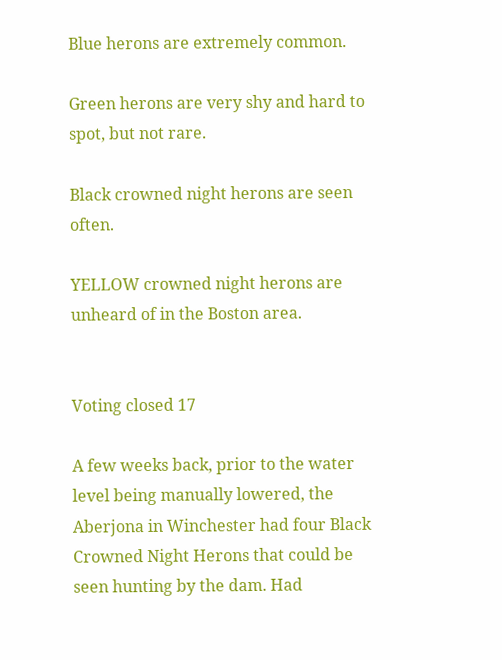Blue herons are extremely common.

Green herons are very shy and hard to spot, but not rare.

Black crowned night herons are seen often.

YELLOW crowned night herons are unheard of in the Boston area.


Voting closed 17

A few weeks back, prior to the water level being manually lowered, the Aberjona in Winchester had four Black Crowned Night Herons that could be seen hunting by the dam. Had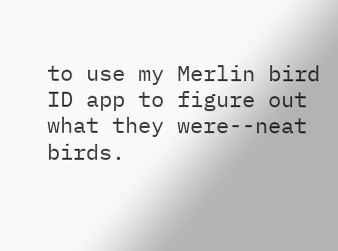to use my Merlin bird ID app to figure out what they were--neat birds.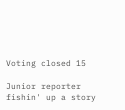Voting closed 15

Junior reporter fishin' up a story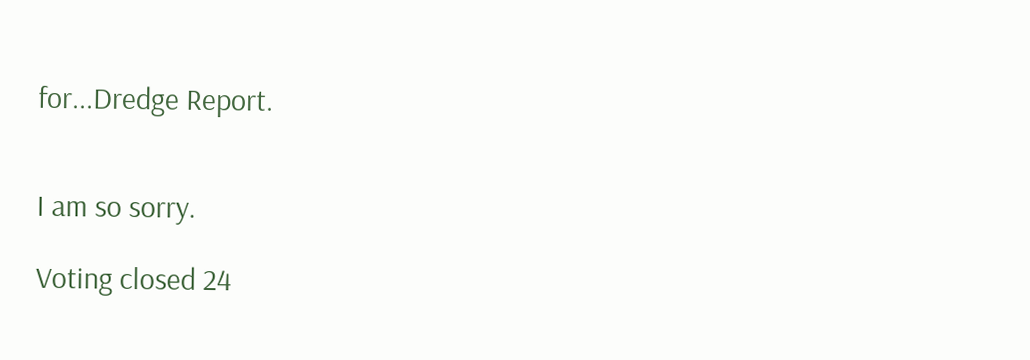for...Dredge Report.


I am so sorry.

Voting closed 24